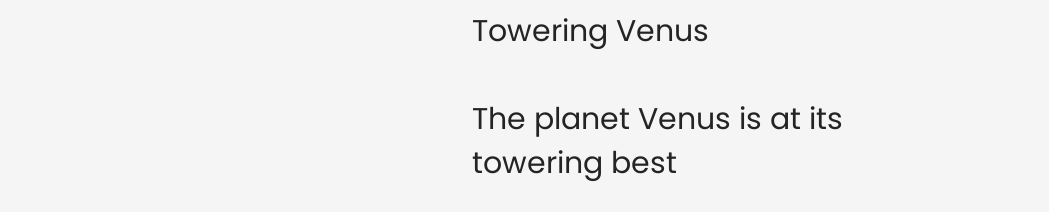Towering Venus

The planet Venus is at its towering best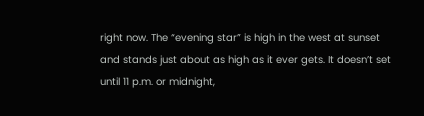right now. The “evening star” is high in the west at sunset and stands just about as high as it ever gets. It doesn’t set until 11 p.m. or midnight,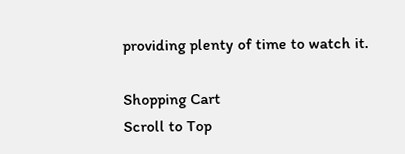providing plenty of time to watch it.

Shopping Cart
Scroll to Top